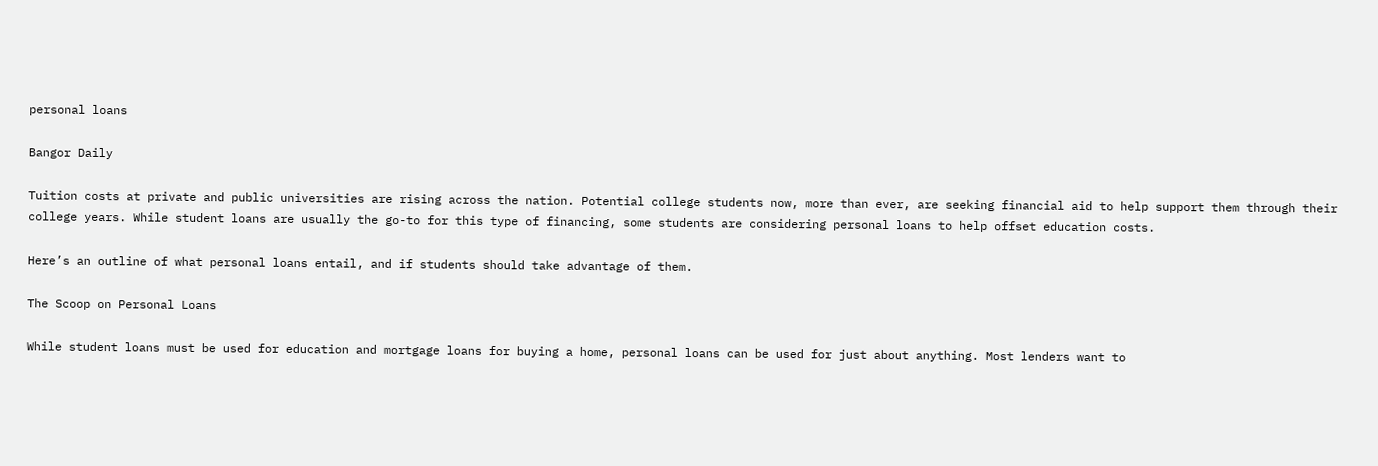personal loans

Bangor Daily

Tuition costs at private and public universities are rising across the nation. Potential college students now, more than ever, are seeking financial aid to help support them through their college years. While student loans are usually the go-to for this type of financing, some students are considering personal loans to help offset education costs.

Here’s an outline of what personal loans entail, and if students should take advantage of them.

The Scoop on Personal Loans

While student loans must be used for education and mortgage loans for buying a home, personal loans can be used for just about anything. Most lenders want to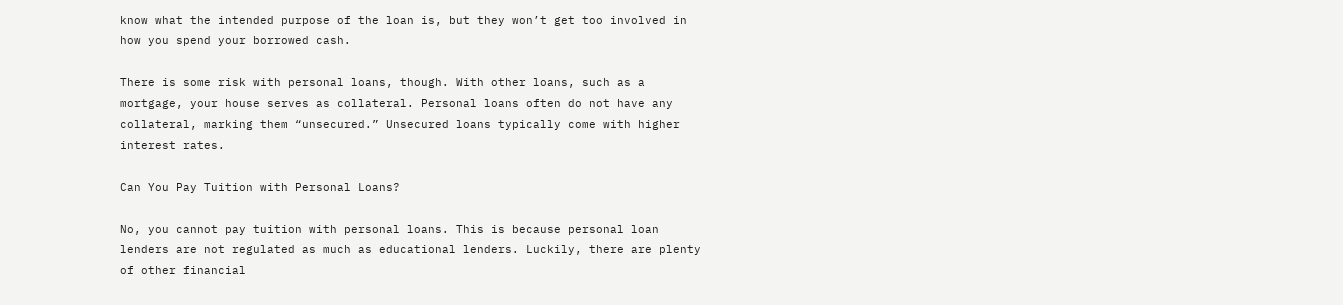know what the intended purpose of the loan is, but they won’t get too involved in how you spend your borrowed cash.

There is some risk with personal loans, though. With other loans, such as a mortgage, your house serves as collateral. Personal loans often do not have any collateral, marking them “unsecured.” Unsecured loans typically come with higher interest rates.

Can You Pay Tuition with Personal Loans?

No, you cannot pay tuition with personal loans. This is because personal loan lenders are not regulated as much as educational lenders. Luckily, there are plenty of other financial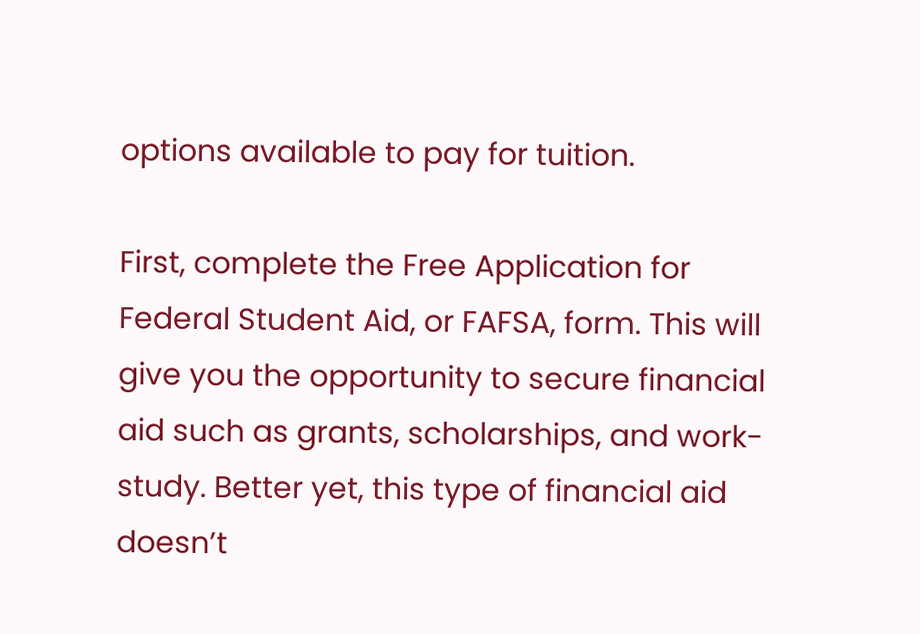options available to pay for tuition.

First, complete the Free Application for Federal Student Aid, or FAFSA, form. This will give you the opportunity to secure financial aid such as grants, scholarships, and work-study. Better yet, this type of financial aid doesn’t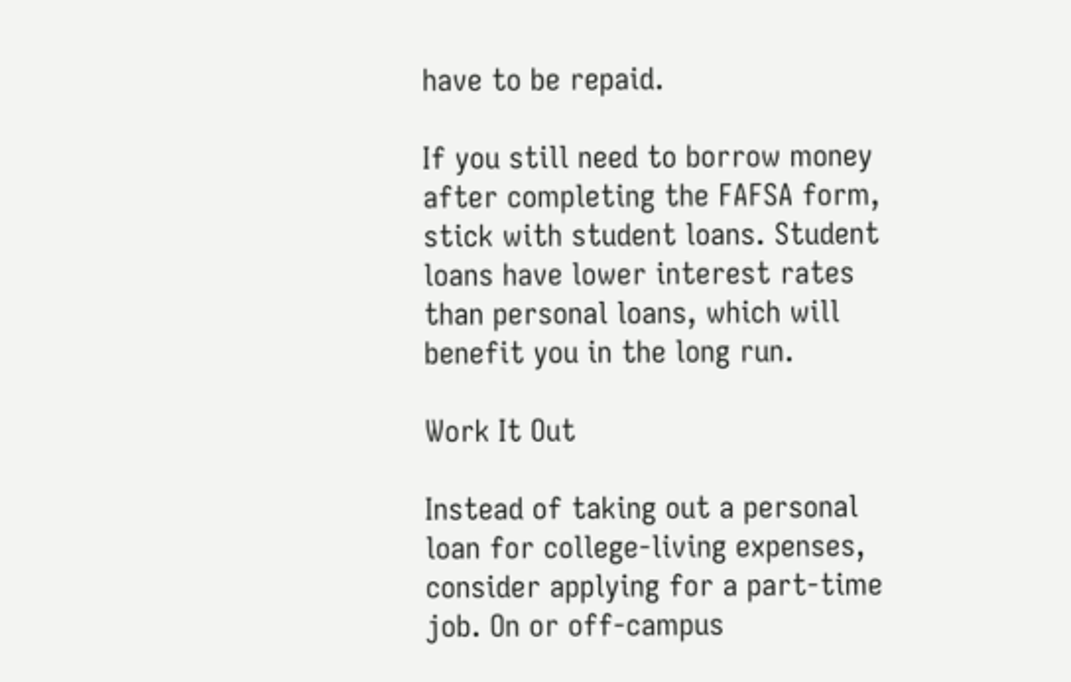have to be repaid.

If you still need to borrow money after completing the FAFSA form, stick with student loans. Student loans have lower interest rates than personal loans, which will benefit you in the long run.

Work It Out

Instead of taking out a personal loan for college-living expenses, consider applying for a part-time job. On or off-campus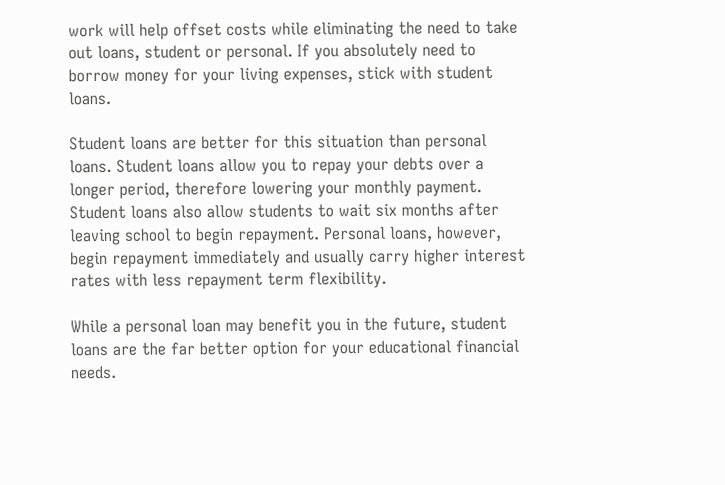work will help offset costs while eliminating the need to take out loans, student or personal. If you absolutely need to borrow money for your living expenses, stick with student loans.

Student loans are better for this situation than personal loans. Student loans allow you to repay your debts over a longer period, therefore lowering your monthly payment. Student loans also allow students to wait six months after leaving school to begin repayment. Personal loans, however, begin repayment immediately and usually carry higher interest rates with less repayment term flexibility.

While a personal loan may benefit you in the future, student loans are the far better option for your educational financial needs.